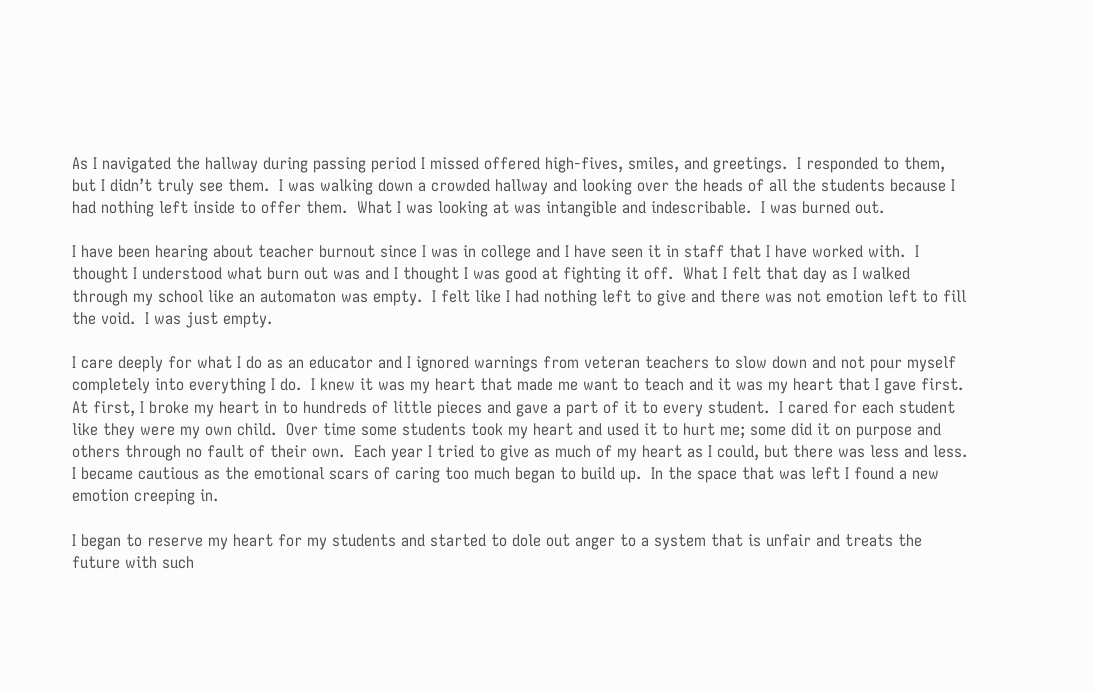As I navigated the hallway during passing period I missed offered high-fives, smiles, and greetings.  I responded to them, but I didn’t truly see them.  I was walking down a crowded hallway and looking over the heads of all the students because I had nothing left inside to offer them.  What I was looking at was intangible and indescribable.  I was burned out.

I have been hearing about teacher burnout since I was in college and I have seen it in staff that I have worked with.  I thought I understood what burn out was and I thought I was good at fighting it off.  What I felt that day as I walked through my school like an automaton was empty.  I felt like I had nothing left to give and there was not emotion left to fill the void.  I was just empty.

I care deeply for what I do as an educator and I ignored warnings from veteran teachers to slow down and not pour myself completely into everything I do.  I knew it was my heart that made me want to teach and it was my heart that I gave first.  At first, I broke my heart in to hundreds of little pieces and gave a part of it to every student.  I cared for each student like they were my own child.  Over time some students took my heart and used it to hurt me; some did it on purpose and others through no fault of their own.  Each year I tried to give as much of my heart as I could, but there was less and less.  I became cautious as the emotional scars of caring too much began to build up.  In the space that was left I found a new emotion creeping in.

I began to reserve my heart for my students and started to dole out anger to a system that is unfair and treats the future with such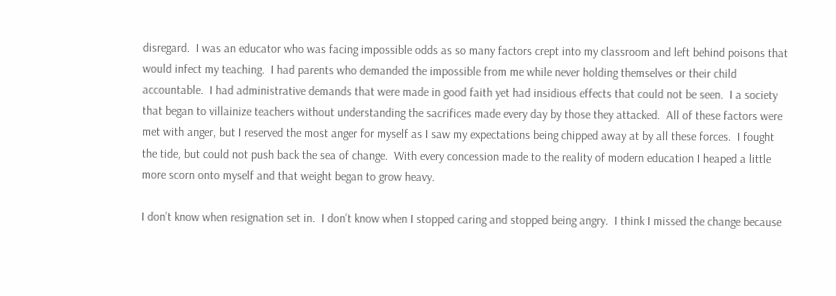disregard.  I was an educator who was facing impossible odds as so many factors crept into my classroom and left behind poisons that would infect my teaching.  I had parents who demanded the impossible from me while never holding themselves or their child accountable.  I had administrative demands that were made in good faith yet had insidious effects that could not be seen.  I a society that began to villainize teachers without understanding the sacrifices made every day by those they attacked.  All of these factors were met with anger, but I reserved the most anger for myself as I saw my expectations being chipped away at by all these forces.  I fought the tide, but could not push back the sea of change.  With every concession made to the reality of modern education I heaped a little more scorn onto myself and that weight began to grow heavy.

I don’t know when resignation set in.  I don’t know when I stopped caring and stopped being angry.  I think I missed the change because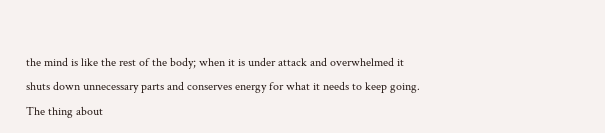the mind is like the rest of the body; when it is under attack and overwhelmed it shuts down unnecessary parts and conserves energy for what it needs to keep going.  The thing about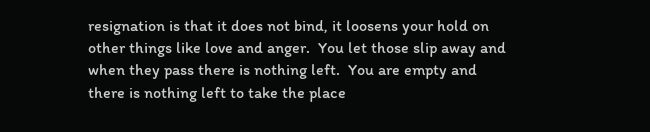resignation is that it does not bind, it loosens your hold on other things like love and anger.  You let those slip away and when they pass there is nothing left.  You are empty and there is nothing left to take the place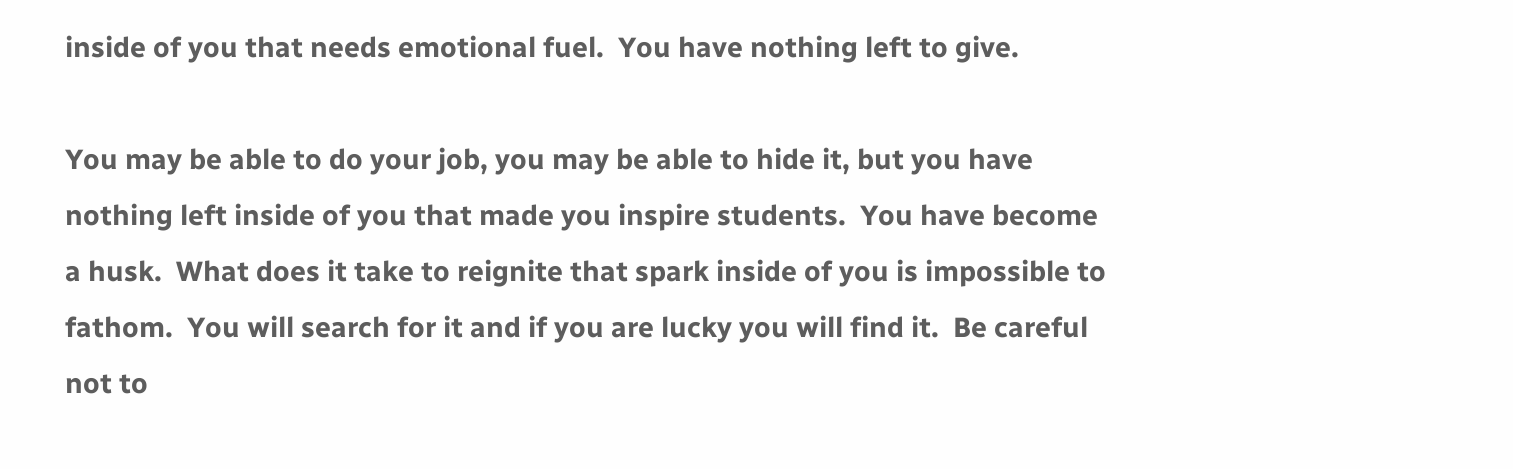inside of you that needs emotional fuel.  You have nothing left to give.

You may be able to do your job, you may be able to hide it, but you have nothing left inside of you that made you inspire students.  You have become a husk.  What does it take to reignite that spark inside of you is impossible to fathom.  You will search for it and if you are lucky you will find it.  Be careful not to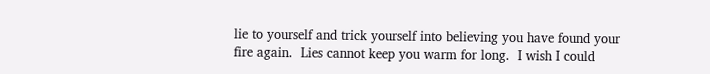lie to yourself and trick yourself into believing you have found your fire again.  Lies cannot keep you warm for long.  I wish I could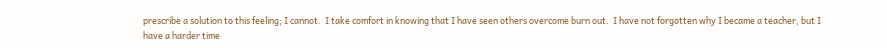prescribe a solution to this feeling; I cannot.  I take comfort in knowing that I have seen others overcome burn out.  I have not forgotten why I became a teacher, but I have a harder time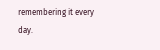remembering it every day.